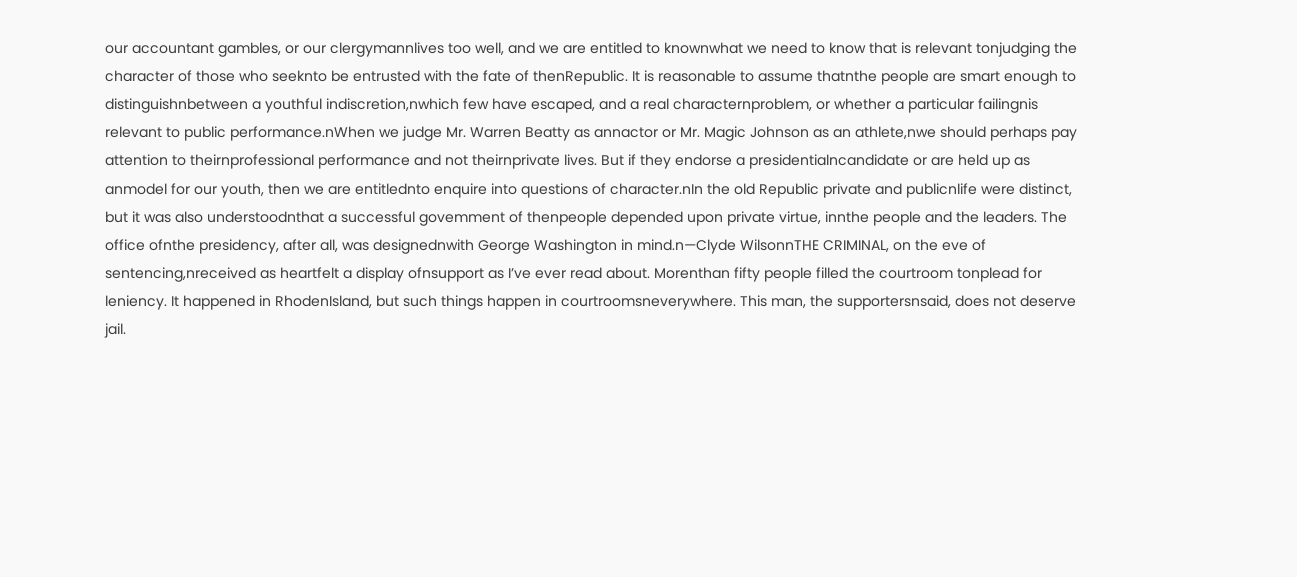our accountant gambles, or our clergymannlives too well, and we are entitled to knownwhat we need to know that is relevant tonjudging the character of those who seeknto be entrusted with the fate of thenRepublic. It is reasonable to assume thatnthe people are smart enough to distinguishnbetween a youthful indiscretion,nwhich few have escaped, and a real characternproblem, or whether a particular failingnis relevant to public performance.nWhen we judge Mr. Warren Beatty as annactor or Mr. Magic Johnson as an athlete,nwe should perhaps pay attention to theirnprofessional performance and not theirnprivate lives. But if they endorse a presidentialncandidate or are held up as anmodel for our youth, then we are entitlednto enquire into questions of character.nIn the old Republic private and publicnlife were distinct, but it was also understoodnthat a successful govemment of thenpeople depended upon private virtue, innthe people and the leaders. The office ofnthe presidency, after all, was designednwith George Washington in mind.n—Clyde WilsonnTHE CRIMINAL, on the eve of sentencing,nreceived as heartfelt a display ofnsupport as I’ve ever read about. Morenthan fifty people filled the courtroom tonplead for leniency. It happened in RhodenIsland, but such things happen in courtroomsneverywhere. This man, the supportersnsaid, does not deserve jail.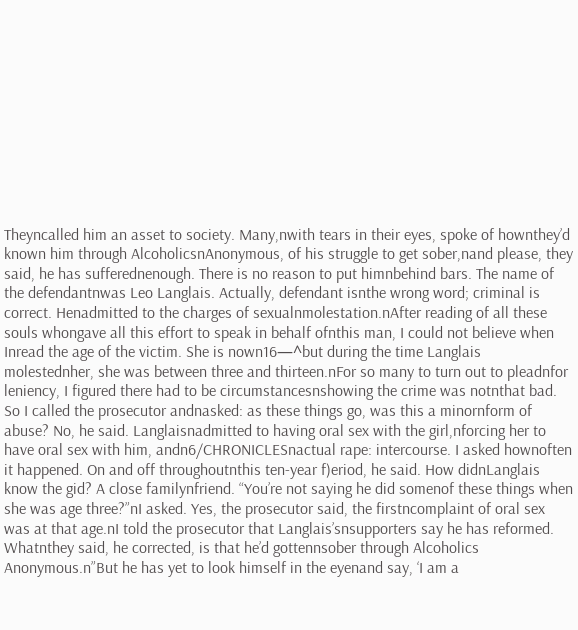Theyncalled him an asset to society. Many,nwith tears in their eyes, spoke of hownthey’d known him through AlcoholicsnAnonymous, of his struggle to get sober,nand please, they said, he has sufferednenough. There is no reason to put himnbehind bars. The name of the defendantnwas Leo Langlais. Actually, defendant isnthe wrong word; criminal is correct. Henadmitted to the charges of sexualnmolestation.nAfter reading of all these souls whongave all this effort to speak in behalf ofnthis man, I could not believe when Inread the age of the victim. She is nown16—^but during the time Langlais molestednher, she was between three and thirteen.nFor so many to turn out to pleadnfor leniency, I figured there had to be circumstancesnshowing the crime was notnthat bad. So I called the prosecutor andnasked: as these things go, was this a minornform of abuse? No, he said. Langlaisnadmitted to having oral sex with the girl,nforcing her to have oral sex with him, andn6/CHRONICLESnactual rape: intercourse. I asked hownoften it happened. On and off throughoutnthis ten-year f)eriod, he said. How didnLanglais know the gid? A close familynfriend. “You’re not saying he did somenof these things when she was age three?”nI asked. Yes, the prosecutor said, the firstncomplaint of oral sex was at that age.nI told the prosecutor that Langlais’snsupporters say he has reformed. Whatnthey said, he corrected, is that he’d gottennsober through Alcoholics Anonymous.n”But he has yet to look himself in the eyenand say, ‘I am a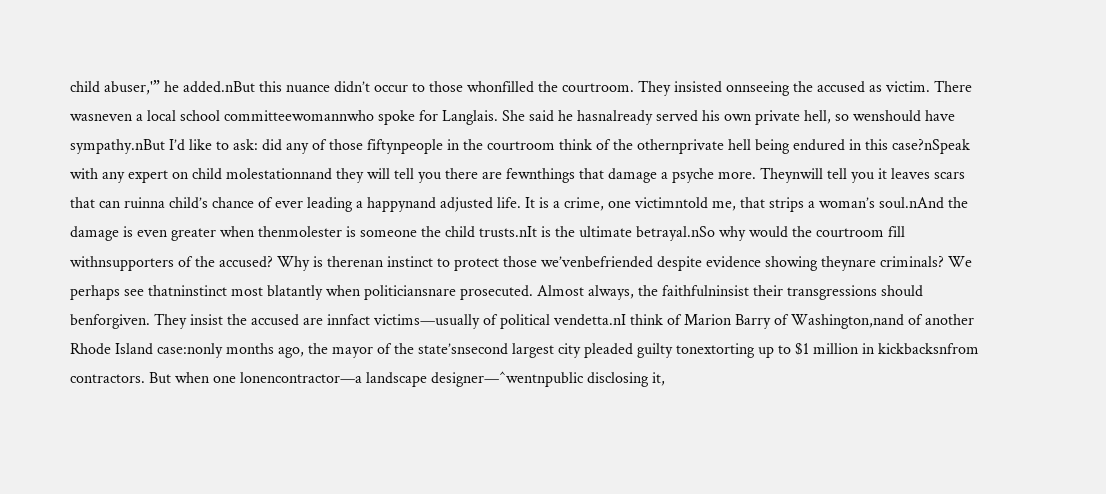child abuser,'” he added.nBut this nuance didn’t occur to those whonfilled the courtroom. They insisted onnseeing the accused as victim. There wasneven a local school committeewomannwho spoke for Langlais. She said he hasnalready served his own private hell, so wenshould have sympathy.nBut I’d like to ask: did any of those fiftynpeople in the courtroom think of the othernprivate hell being endured in this case?nSpeak with any expert on child molestationnand they will tell you there are fewnthings that damage a psyche more. Theynwill tell you it leaves scars that can ruinna child’s chance of ever leading a happynand adjusted life. It is a crime, one victimntold me, that strips a woman’s soul.nAnd the damage is even greater when thenmolester is someone the child trusts.nIt is the ultimate betrayal.nSo why would the courtroom fill withnsupporters of the accused? Why is therenan instinct to protect those we’venbefriended despite evidence showing theynare criminals? We perhaps see thatninstinct most blatantly when politiciansnare prosecuted. Almost always, the faithfulninsist their transgressions should benforgiven. They insist the accused are innfact victims—usually of political vendetta.nI think of Marion Barry of Washington,nand of another Rhode Island case:nonly months ago, the mayor of the state’snsecond largest city pleaded guilty tonextorting up to $1 million in kickbacksnfrom contractors. But when one lonencontractor—a landscape designer—^wentnpublic disclosing it,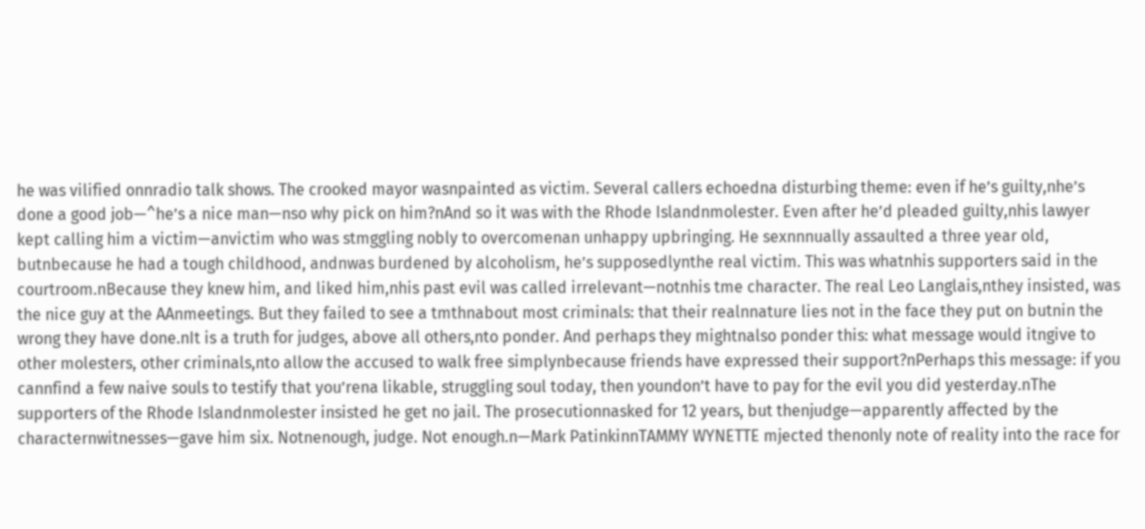he was vilified onnradio talk shows. The crooked mayor wasnpainted as victim. Several callers echoedna disturbing theme: even if he’s guilty,nhe’s done a good job—^he’s a nice man—nso why pick on him?nAnd so it was with the Rhode Islandnmolester. Even after he’d pleaded guilty,nhis lawyer kept calling him a victim—anvictim who was stmggling nobly to overcomenan unhappy upbringing. He sexnnnually assaulted a three year old, butnbecause he had a tough childhood, andnwas burdened by alcoholism, he’s supposedlynthe real victim. This was whatnhis supporters said in the courtroom.nBecause they knew him, and liked him,nhis past evil was called irrelevant—notnhis tme character. The real Leo Langlais,nthey insisted, was the nice guy at the AAnmeetings. But they failed to see a tmthnabout most criminals: that their realnnature lies not in the face they put on butnin the wrong they have done.nIt is a truth for judges, above all others,nto ponder. And perhaps they mightnalso ponder this: what message would itngive to other molesters, other criminals,nto allow the accused to walk free simplynbecause friends have expressed their support?nPerhaps this message: if you cannfind a few naive souls to testify that you’rena likable, struggling soul today, then youndon’t have to pay for the evil you did yesterday.nThe supporters of the Rhode Islandnmolester insisted he get no jail. The prosecutionnasked for 12 years, but thenjudge—apparently affected by the characternwitnesses—gave him six. Notnenough, judge. Not enough.n—Mark PatinkinnTAMMY WYNETTE mjected thenonly note of reality into the race for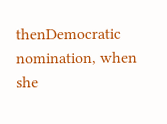thenDemocratic nomination, when she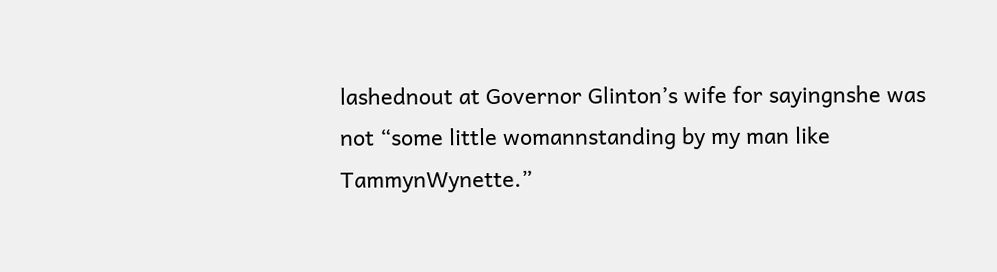lashednout at Governor Glinton’s wife for sayingnshe was not “some little womannstanding by my man like TammynWynette.”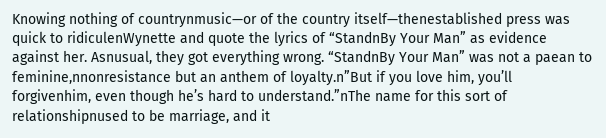Knowing nothing of countrynmusic—or of the country itself—thenestablished press was quick to ridiculenWynette and quote the lyrics of “StandnBy Your Man” as evidence against her. Asnusual, they got everything wrong. “StandnBy Your Man” was not a paean to feminine,nnonresistance but an anthem of loyalty.n”But if you love him, you’ll forgivenhim, even though he’s hard to understand.”nThe name for this sort of relationshipnused to be marriage, and it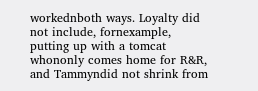workednboth ways. Loyalty did not include, fornexample, putting up with a tomcat whononly comes home for R&R, and Tammyndid not shrink from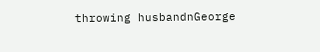throwing husbandnGeorge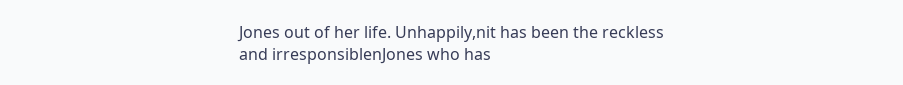Jones out of her life. Unhappily,nit has been the reckless and irresponsiblenJones who has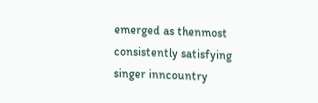emerged as thenmost consistently satisfying singer inncountry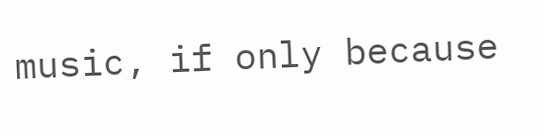music, if only because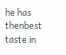he has thenbest taste in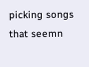picking songs that seemn